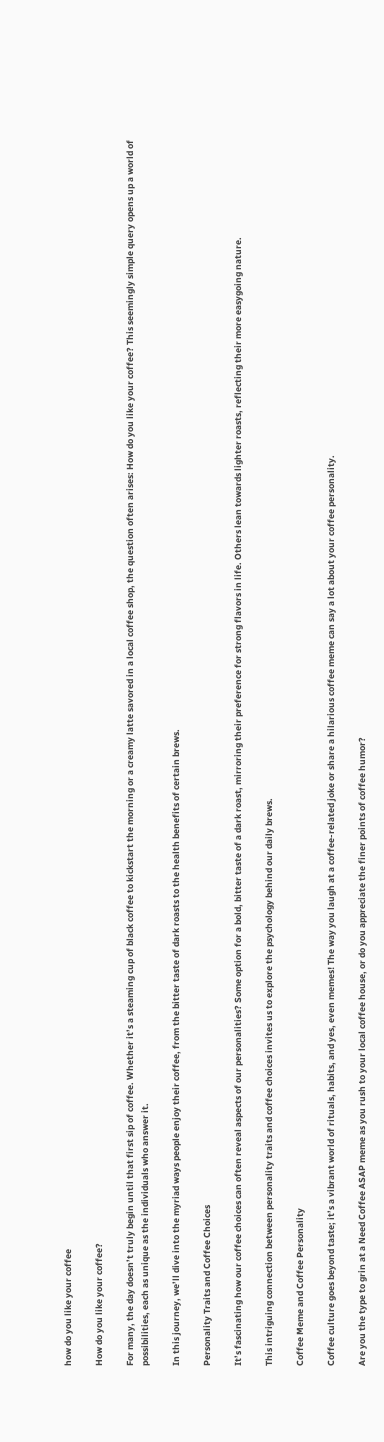how do you like your coffee

How do you like your coffee?

For many, the day doesn’t truly begin until that first sip of coffee. Whether it’s a steaming cup of black coffee to kickstart the morning or a creamy latte savored in a local coffee shop, the question often arises: How do you like your coffee? This seemingly simple query opens up a world of possibilities, each as unique as the individuals who answer it.

In this journey, we’ll dive into the myriad ways people enjoy their coffee, from the bitter taste of dark roasts to the health benefits of certain brews.

Personality Traits and Coffee Choices

It’s fascinating how our coffee choices can often reveal aspects of our personalities? Some option for a bold, bitter taste of a dark roast, mirroring their preference for strong flavors in life. Others lean towards lighter roasts, reflecting their more easygoing nature.

This intriguing connection between personality traits and coffee choices invites us to explore the psychology behind our daily brews.

Coffee Meme and Coffee Personality

Coffee culture goes beyond taste; it’s a vibrant world of rituals, habits, and yes, even memes! The way you laugh at a coffee-related joke or share a hilarious coffee meme can say a lot about your coffee personality.

Are you the type to grin at a Need Coffee ASAP meme as you rush to your local coffee house, or do you appreciate the finer points of coffee humor?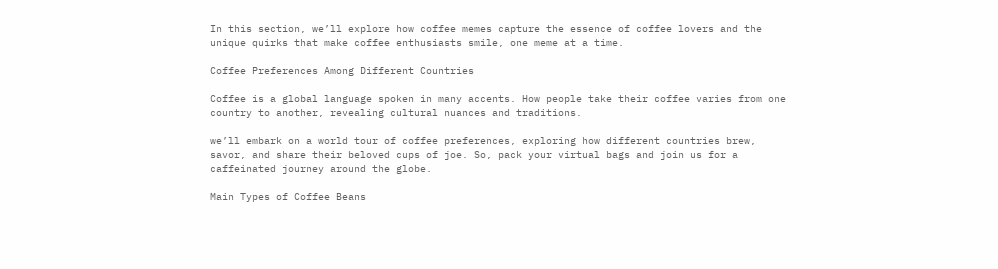In this section, we’ll explore how coffee memes capture the essence of coffee lovers and the unique quirks that make coffee enthusiasts smile, one meme at a time.

Coffee Preferences Among Different Countries

Coffee is a global language spoken in many accents. How people take their coffee varies from one country to another, revealing cultural nuances and traditions.

we’ll embark on a world tour of coffee preferences, exploring how different countries brew, savor, and share their beloved cups of joe. So, pack your virtual bags and join us for a caffeinated journey around the globe.

Main Types of Coffee Beans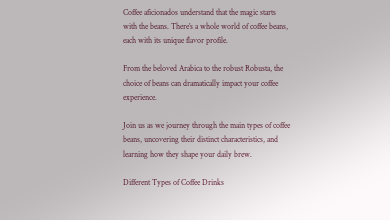Coffee aficionados understand that the magic starts with the beans. There’s a whole world of coffee beans, each with its unique flavor profile.

From the beloved Arabica to the robust Robusta, the choice of beans can dramatically impact your coffee experience.

Join us as we journey through the main types of coffee beans, uncovering their distinct characteristics, and learning how they shape your daily brew.

Different Types of Coffee Drinks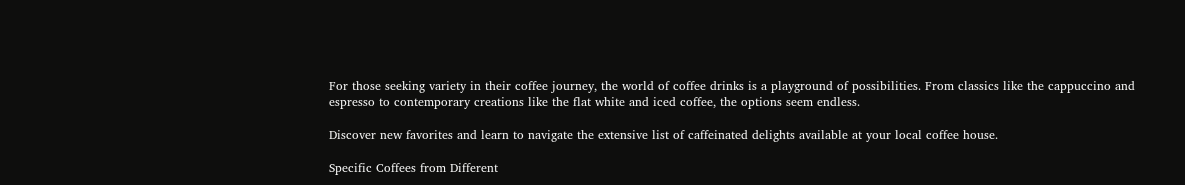For those seeking variety in their coffee journey, the world of coffee drinks is a playground of possibilities. From classics like the cappuccino and espresso to contemporary creations like the flat white and iced coffee, the options seem endless.

Discover new favorites and learn to navigate the extensive list of caffeinated delights available at your local coffee house.

Specific Coffees from Different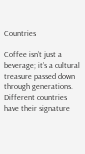Countries

Coffee isn’t just a beverage; it’s a cultural treasure passed down through generations. Different countries have their signature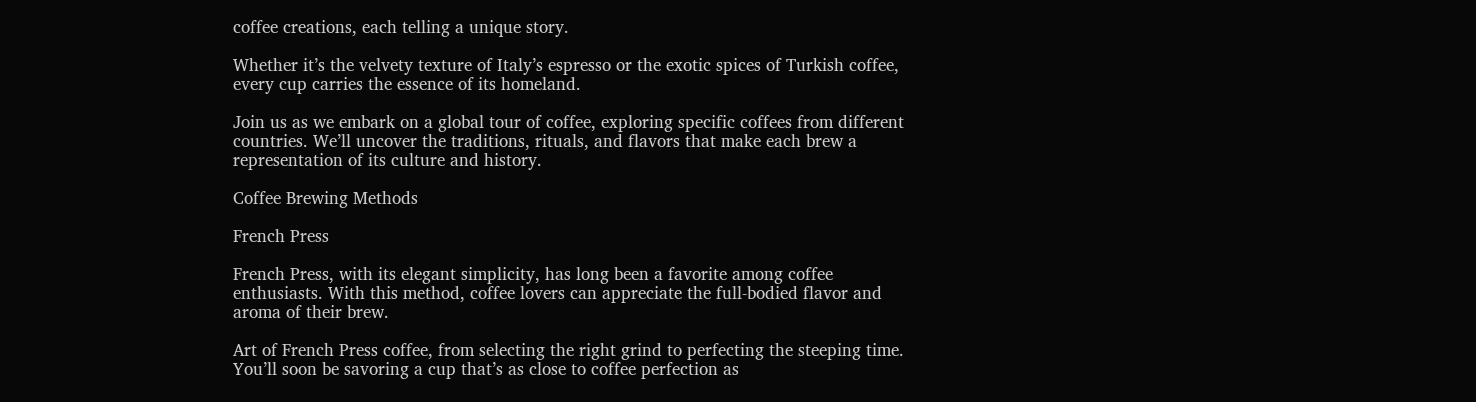coffee creations, each telling a unique story.

Whether it’s the velvety texture of Italy’s espresso or the exotic spices of Turkish coffee, every cup carries the essence of its homeland.

Join us as we embark on a global tour of coffee, exploring specific coffees from different countries. We’ll uncover the traditions, rituals, and flavors that make each brew a representation of its culture and history.

Coffee Brewing Methods

French Press

French Press, with its elegant simplicity, has long been a favorite among coffee enthusiasts. With this method, coffee lovers can appreciate the full-bodied flavor and aroma of their brew.

Art of French Press coffee, from selecting the right grind to perfecting the steeping time. You’ll soon be savoring a cup that’s as close to coffee perfection as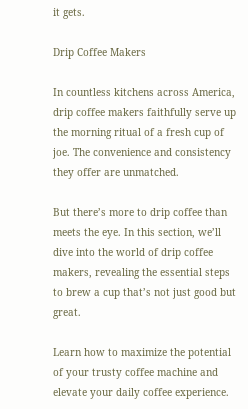it gets.

Drip Coffee Makers

In countless kitchens across America, drip coffee makers faithfully serve up the morning ritual of a fresh cup of joe. The convenience and consistency they offer are unmatched.

But there’s more to drip coffee than meets the eye. In this section, we’ll dive into the world of drip coffee makers, revealing the essential steps to brew a cup that’s not just good but great.

Learn how to maximize the potential of your trusty coffee machine and elevate your daily coffee experience.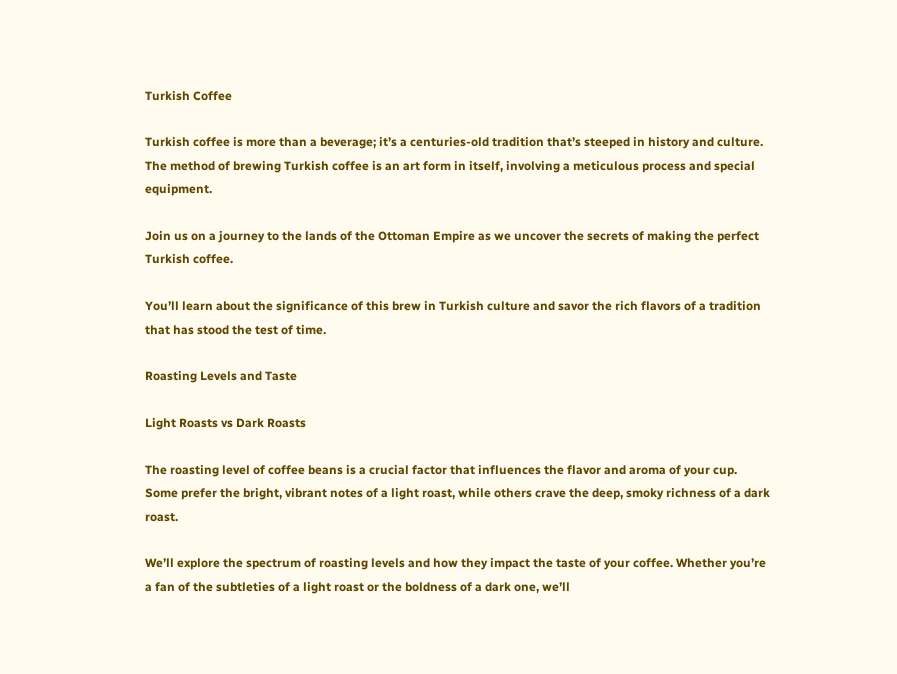Turkish Coffee

Turkish coffee is more than a beverage; it’s a centuries-old tradition that’s steeped in history and culture. The method of brewing Turkish coffee is an art form in itself, involving a meticulous process and special equipment.

Join us on a journey to the lands of the Ottoman Empire as we uncover the secrets of making the perfect Turkish coffee.

You’ll learn about the significance of this brew in Turkish culture and savor the rich flavors of a tradition that has stood the test of time.

Roasting Levels and Taste

Light Roasts vs Dark Roasts

The roasting level of coffee beans is a crucial factor that influences the flavor and aroma of your cup. Some prefer the bright, vibrant notes of a light roast, while others crave the deep, smoky richness of a dark roast.

We’ll explore the spectrum of roasting levels and how they impact the taste of your coffee. Whether you’re a fan of the subtleties of a light roast or the boldness of a dark one, we’ll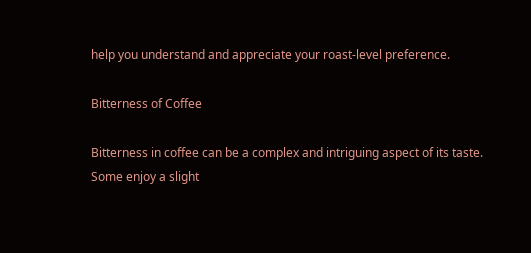help you understand and appreciate your roast-level preference.

Bitterness of Coffee

Bitterness in coffee can be a complex and intriguing aspect of its taste. Some enjoy a slight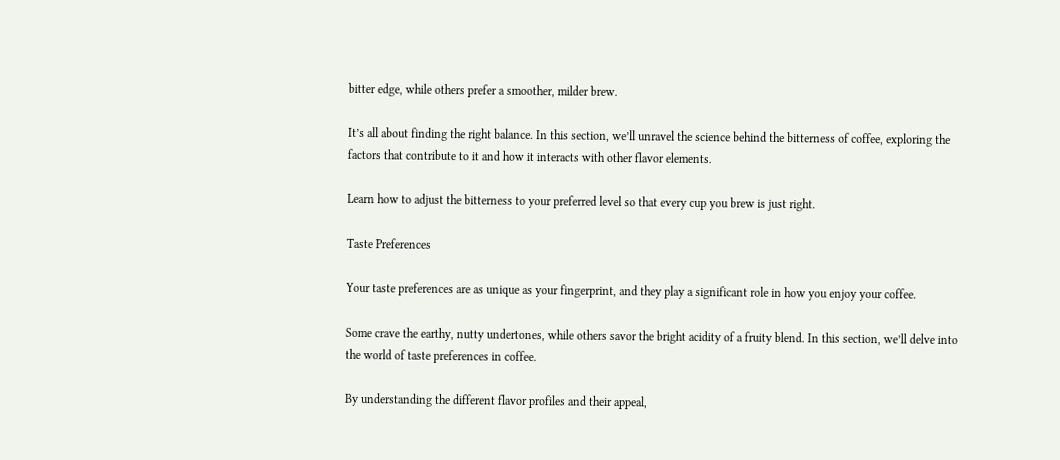bitter edge, while others prefer a smoother, milder brew.

It’s all about finding the right balance. In this section, we’ll unravel the science behind the bitterness of coffee, exploring the factors that contribute to it and how it interacts with other flavor elements.

Learn how to adjust the bitterness to your preferred level so that every cup you brew is just right.

Taste Preferences

Your taste preferences are as unique as your fingerprint, and they play a significant role in how you enjoy your coffee.

Some crave the earthy, nutty undertones, while others savor the bright acidity of a fruity blend. In this section, we’ll delve into the world of taste preferences in coffee.

By understanding the different flavor profiles and their appeal,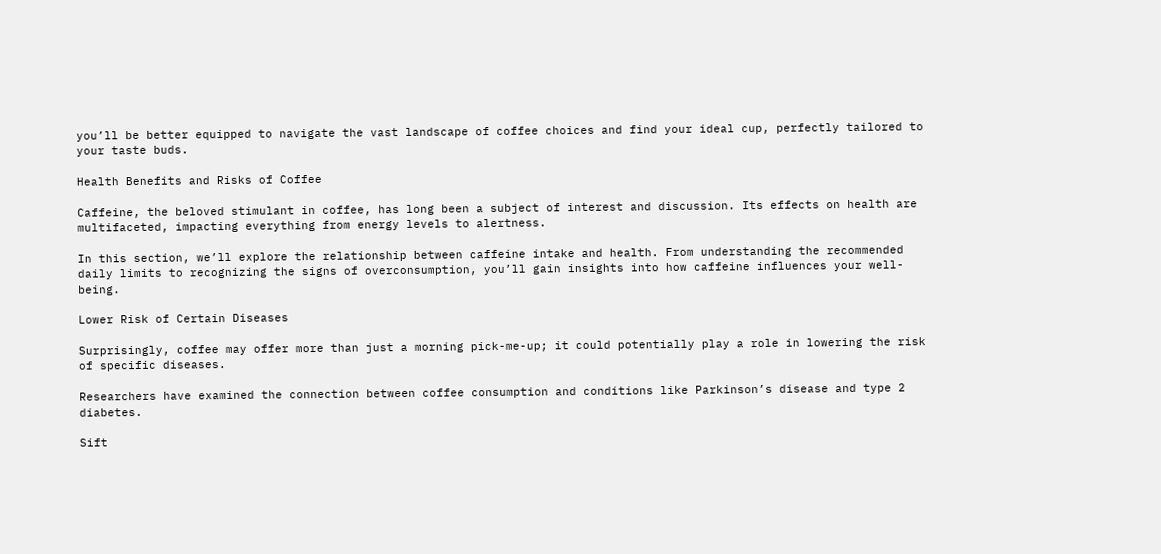you’ll be better equipped to navigate the vast landscape of coffee choices and find your ideal cup, perfectly tailored to your taste buds.

Health Benefits and Risks of Coffee

Caffeine, the beloved stimulant in coffee, has long been a subject of interest and discussion. Its effects on health are multifaceted, impacting everything from energy levels to alertness.

In this section, we’ll explore the relationship between caffeine intake and health. From understanding the recommended daily limits to recognizing the signs of overconsumption, you’ll gain insights into how caffeine influences your well-being.

Lower Risk of Certain Diseases

Surprisingly, coffee may offer more than just a morning pick-me-up; it could potentially play a role in lowering the risk of specific diseases.

Researchers have examined the connection between coffee consumption and conditions like Parkinson’s disease and type 2 diabetes.

Sift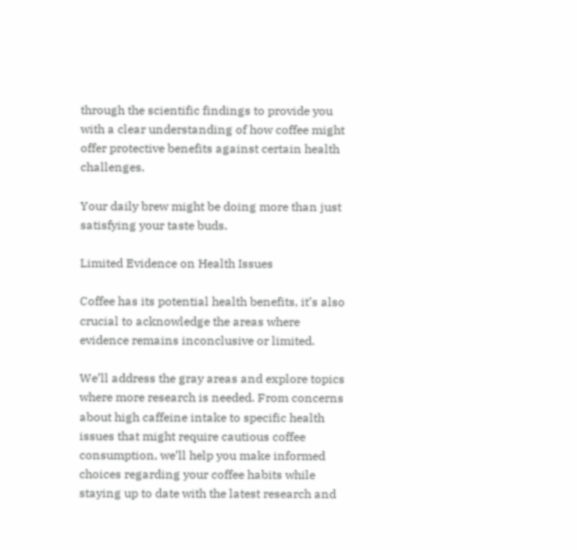through the scientific findings to provide you with a clear understanding of how coffee might offer protective benefits against certain health challenges.

Your daily brew might be doing more than just satisfying your taste buds.

Limited Evidence on Health Issues

Coffee has its potential health benefits, it’s also crucial to acknowledge the areas where evidence remains inconclusive or limited.

We’ll address the gray areas and explore topics where more research is needed. From concerns about high caffeine intake to specific health issues that might require cautious coffee consumption, we’ll help you make informed choices regarding your coffee habits while staying up to date with the latest research and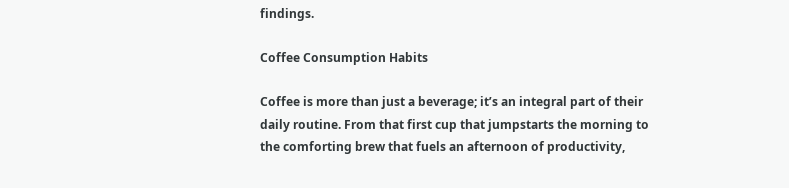findings.

Coffee Consumption Habits

Coffee is more than just a beverage; it’s an integral part of their daily routine. From that first cup that jumpstarts the morning to the comforting brew that fuels an afternoon of productivity,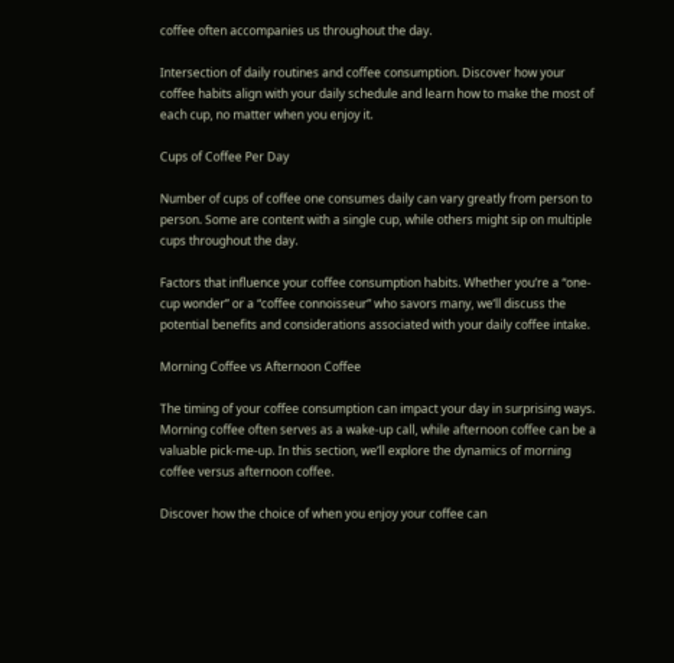coffee often accompanies us throughout the day.

Intersection of daily routines and coffee consumption. Discover how your coffee habits align with your daily schedule and learn how to make the most of each cup, no matter when you enjoy it.

Cups of Coffee Per Day

Number of cups of coffee one consumes daily can vary greatly from person to person. Some are content with a single cup, while others might sip on multiple cups throughout the day.

Factors that influence your coffee consumption habits. Whether you’re a “one-cup wonder” or a “coffee connoisseur” who savors many, we’ll discuss the potential benefits and considerations associated with your daily coffee intake.

Morning Coffee vs Afternoon Coffee

The timing of your coffee consumption can impact your day in surprising ways. Morning coffee often serves as a wake-up call, while afternoon coffee can be a valuable pick-me-up. In this section, we’ll explore the dynamics of morning coffee versus afternoon coffee.

Discover how the choice of when you enjoy your coffee can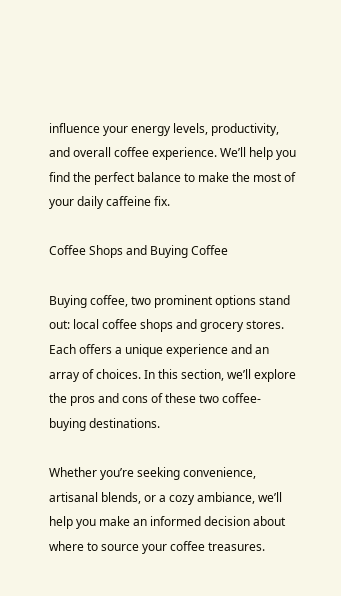influence your energy levels, productivity, and overall coffee experience. We’ll help you find the perfect balance to make the most of your daily caffeine fix.

Coffee Shops and Buying Coffee

Buying coffee, two prominent options stand out: local coffee shops and grocery stores. Each offers a unique experience and an array of choices. In this section, we’ll explore the pros and cons of these two coffee-buying destinations.

Whether you’re seeking convenience, artisanal blends, or a cozy ambiance, we’ll help you make an informed decision about where to source your coffee treasures.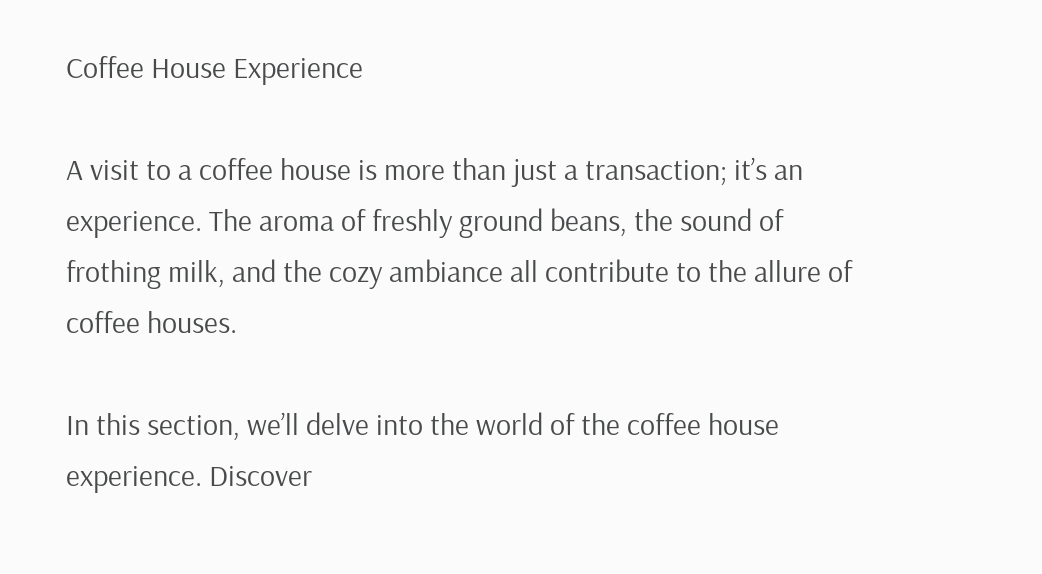Coffee House Experience

A visit to a coffee house is more than just a transaction; it’s an experience. The aroma of freshly ground beans, the sound of frothing milk, and the cozy ambiance all contribute to the allure of coffee houses.

In this section, we’ll delve into the world of the coffee house experience. Discover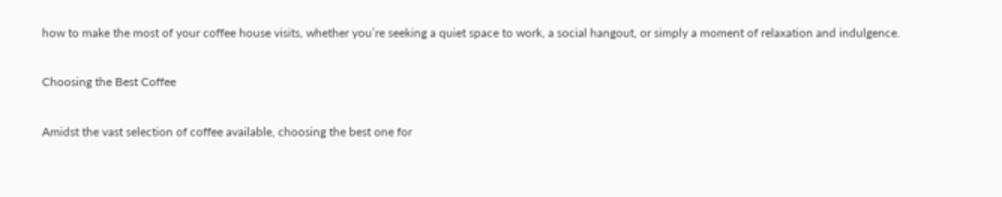how to make the most of your coffee house visits, whether you’re seeking a quiet space to work, a social hangout, or simply a moment of relaxation and indulgence.

Choosing the Best Coffee

Amidst the vast selection of coffee available, choosing the best one for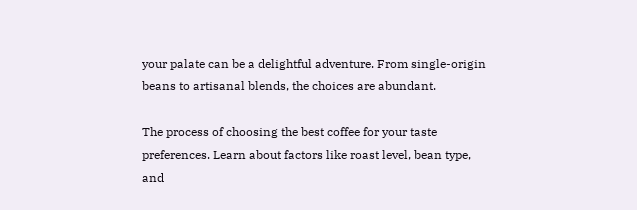your palate can be a delightful adventure. From single-origin beans to artisanal blends, the choices are abundant.

The process of choosing the best coffee for your taste preferences. Learn about factors like roast level, bean type, and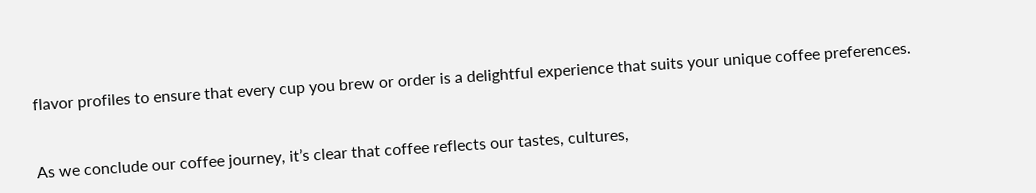flavor profiles to ensure that every cup you brew or order is a delightful experience that suits your unique coffee preferences.


As we conclude our coffee journey, it’s clear that coffee reflects our tastes, cultures,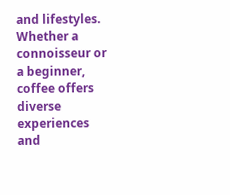and lifestyles. Whether a connoisseur or a beginner, coffee offers diverse experiences and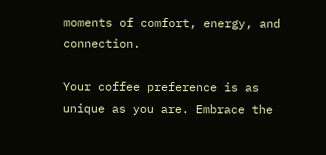moments of comfort, energy, and connection.

Your coffee preference is as unique as you are. Embrace the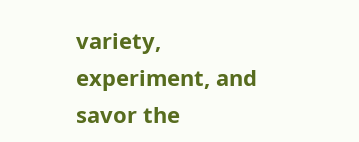variety, experiment, and savor the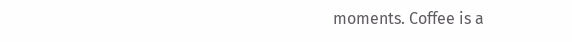moments. Coffee is a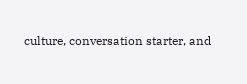culture, conversation starter, and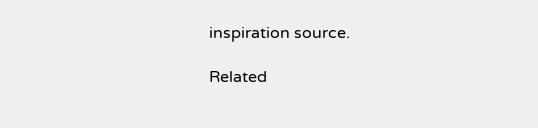inspiration source.

Related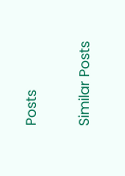Posts

Similar Posts